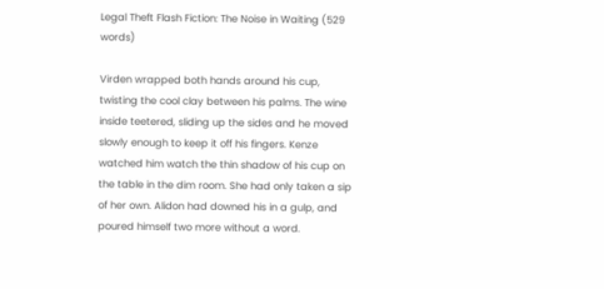Legal Theft Flash Fiction: The Noise in Waiting (529 words)

Virden wrapped both hands around his cup, twisting the cool clay between his palms. The wine inside teetered, sliding up the sides and he moved slowly enough to keep it off his fingers. Kenze watched him watch the thin shadow of his cup on the table in the dim room. She had only taken a sip of her own. Alidon had downed his in a gulp, and poured himself two more without a word.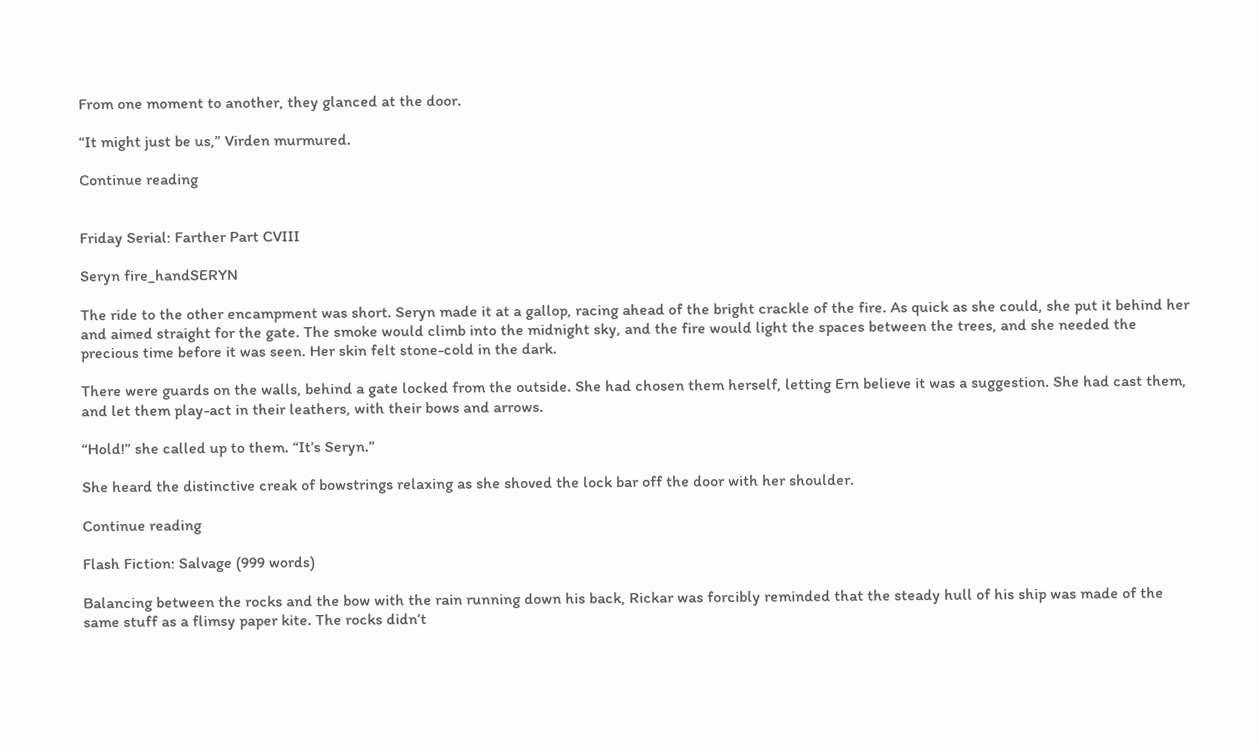From one moment to another, they glanced at the door.

“It might just be us,” Virden murmured.

Continue reading


Friday Serial: Farther Part CVIII

Seryn fire_handSERYN

The ride to the other encampment was short. Seryn made it at a gallop, racing ahead of the bright crackle of the fire. As quick as she could, she put it behind her and aimed straight for the gate. The smoke would climb into the midnight sky, and the fire would light the spaces between the trees, and she needed the precious time before it was seen. Her skin felt stone-cold in the dark.

There were guards on the walls, behind a gate locked from the outside. She had chosen them herself, letting Ern believe it was a suggestion. She had cast them, and let them play-act in their leathers, with their bows and arrows.

“Hold!” she called up to them. “It’s Seryn.”

She heard the distinctive creak of bowstrings relaxing as she shoved the lock bar off the door with her shoulder.

Continue reading

Flash Fiction: Salvage (999 words)

Balancing between the rocks and the bow with the rain running down his back, Rickar was forcibly reminded that the steady hull of his ship was made of the same stuff as a flimsy paper kite. The rocks didn’t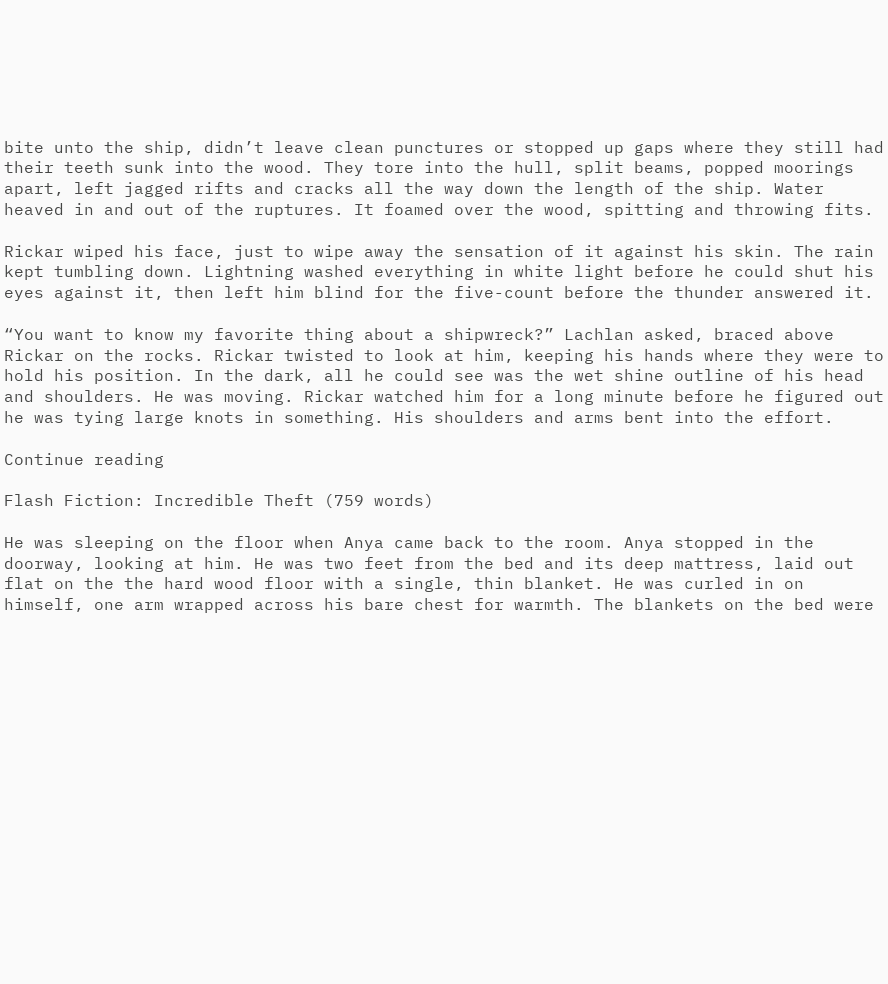bite unto the ship, didn’t leave clean punctures or stopped up gaps where they still had their teeth sunk into the wood. They tore into the hull, split beams, popped moorings apart, left jagged rifts and cracks all the way down the length of the ship. Water heaved in and out of the ruptures. It foamed over the wood, spitting and throwing fits.

Rickar wiped his face, just to wipe away the sensation of it against his skin. The rain kept tumbling down. Lightning washed everything in white light before he could shut his eyes against it, then left him blind for the five-count before the thunder answered it.

“You want to know my favorite thing about a shipwreck?” Lachlan asked, braced above Rickar on the rocks. Rickar twisted to look at him, keeping his hands where they were to hold his position. In the dark, all he could see was the wet shine outline of his head and shoulders. He was moving. Rickar watched him for a long minute before he figured out he was tying large knots in something. His shoulders and arms bent into the effort.

Continue reading

Flash Fiction: Incredible Theft (759 words)

He was sleeping on the floor when Anya came back to the room. Anya stopped in the doorway, looking at him. He was two feet from the bed and its deep mattress, laid out flat on the the hard wood floor with a single, thin blanket. He was curled in on himself, one arm wrapped across his bare chest for warmth. The blankets on the bed were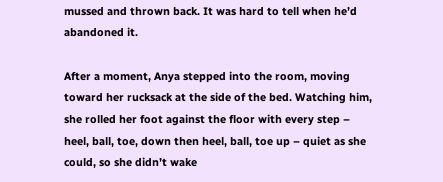mussed and thrown back. It was hard to tell when he’d abandoned it.

After a moment, Anya stepped into the room, moving toward her rucksack at the side of the bed. Watching him, she rolled her foot against the floor with every step – heel, ball, toe, down then heel, ball, toe up – quiet as she could, so she didn’t wake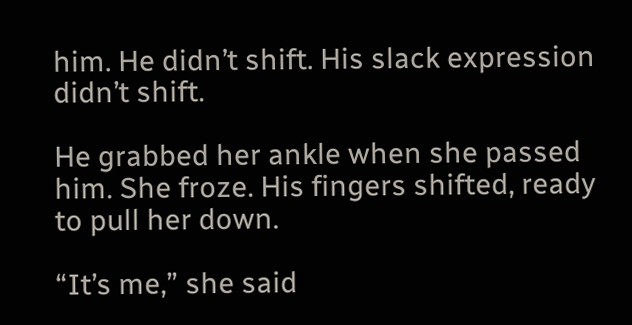him. He didn’t shift. His slack expression didn’t shift.

He grabbed her ankle when she passed him. She froze. His fingers shifted, ready to pull her down.

“It’s me,” she said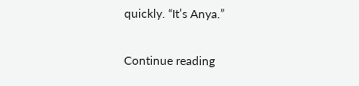quickly. “It’s Anya.”

Continue reading